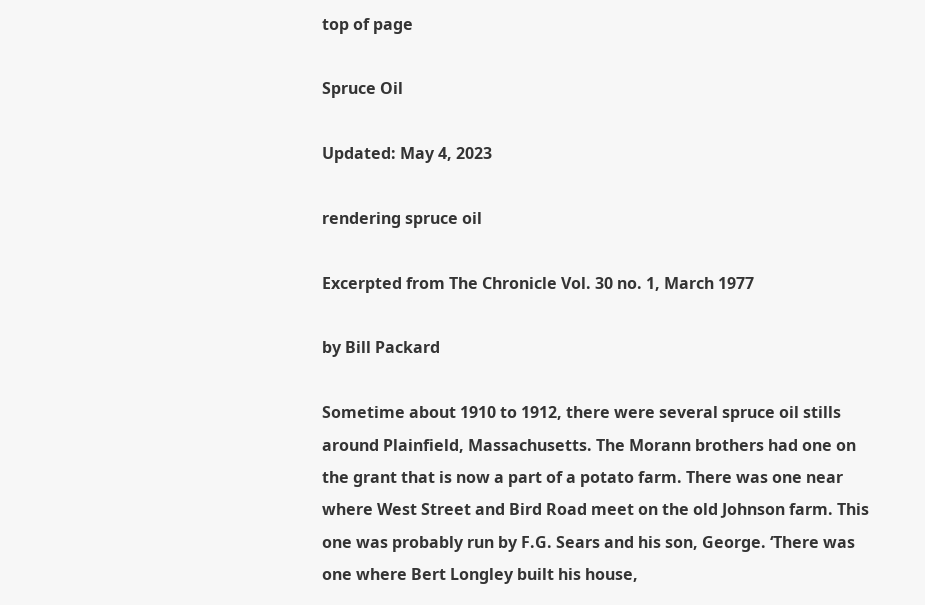top of page

Spruce Oil

Updated: May 4, 2023

rendering spruce oil

Excerpted from The Chronicle Vol. 30 no. 1, March 1977

by Bill Packard

Sometime about 1910 to 1912, there were several spruce oil stills around Plainfield, Massachusetts. The Morann brothers had one on the grant that is now a part of a potato farm. There was one near where West Street and Bird Road meet on the old Johnson farm. This one was probably run by F.G. Sears and his son, George. ‘There was one where Bert Longley built his house,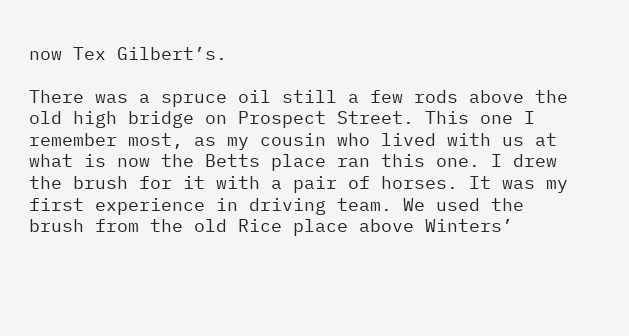now Tex Gilbert’s.

There was a spruce oil still a few rods above the old high bridge on Prospect Street. This one I remember most, as my cousin who lived with us at what is now the Betts place ran this one. I drew the brush for it with a pair of horses. It was my first experience in driving team. We used the brush from the old Rice place above Winters’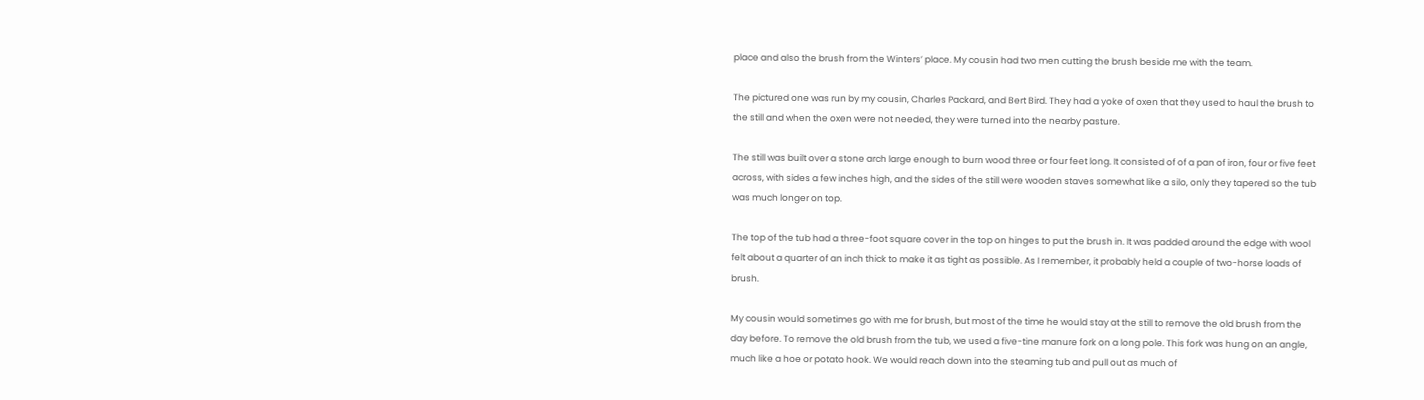place and also the brush from the Winters’ place. My cousin had two men cutting the brush beside me with the team.

The pictured one was run by my cousin, Charles Packard, and Bert Bird. They had a yoke of oxen that they used to haul the brush to the still and when the oxen were not needed, they were turned into the nearby pasture.

The still was built over a stone arch large enough to burn wood three or four feet long. It consisted of of a pan of iron, four or five feet across, with sides a few inches high, and the sides of the still were wooden staves somewhat like a silo, only they tapered so the tub was much longer on top.

The top of the tub had a three-foot square cover in the top on hinges to put the brush in. It was padded around the edge with wool felt about a quarter of an inch thick to make it as tight as possible. As I remember, it probably held a couple of two-horse loads of brush.

My cousin would sometimes go with me for brush, but most of the time he would stay at the still to remove the old brush from the day before. To remove the old brush from the tub, we used a five-tine manure fork on a long pole. This fork was hung on an angle, much like a hoe or potato hook. We would reach down into the steaming tub and pull out as much of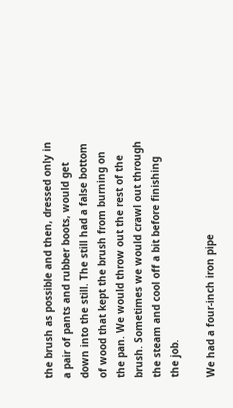the brush as possible and then, dressed only in a pair of pants and rubber boots, would get down into the still. The still had a false bottom of wood that kept the brush from burning on the pan. We would throw out the rest of the brush. Sometimes we would crawl out through the steam and cool off a bit before finishing the job.

We had a four-inch iron pipe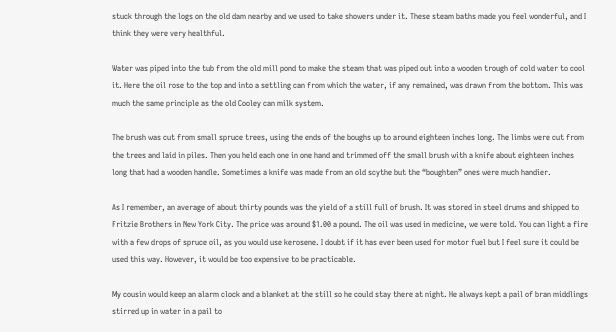stuck through the logs on the old dam nearby and we used to take showers under it. These steam baths made you feel wonderful, and I think they were very healthful.

Water was piped into the tub from the old mill pond to make the steam that was piped out into a wooden trough of cold water to cool it. Here the oil rose to the top and into a settling can from which the water, if any remained, was drawn from the bottom. This was much the same principle as the old Cooley can milk system.

The brush was cut from small spruce trees, using the ends of the boughs up to around eighteen inches long. The limbs were cut from the trees and laid in piles. Then you held each one in one hand and trimmed off the small brush with a knife about eighteen inches long that had a wooden handle. Sometimes a knife was made from an old scythe but the “boughten” ones were much handier.

As I remember, an average of about thirty pounds was the yield of a still full of brush. It was stored in steel drums and shipped to Fritzie Brothers in New York City. The price was around $1.00 a pound. The oil was used in medicine, we were told. You can light a fire with a few drops of spruce oil, as you would use kerosene. I doubt if it has ever been used for motor fuel but I feel sure it could be used this way. However, it would be too expensive to be practicable.

My cousin would keep an alarm clock and a blanket at the still so he could stay there at night. He always kept a pail of bran middlings stirred up in water in a pail to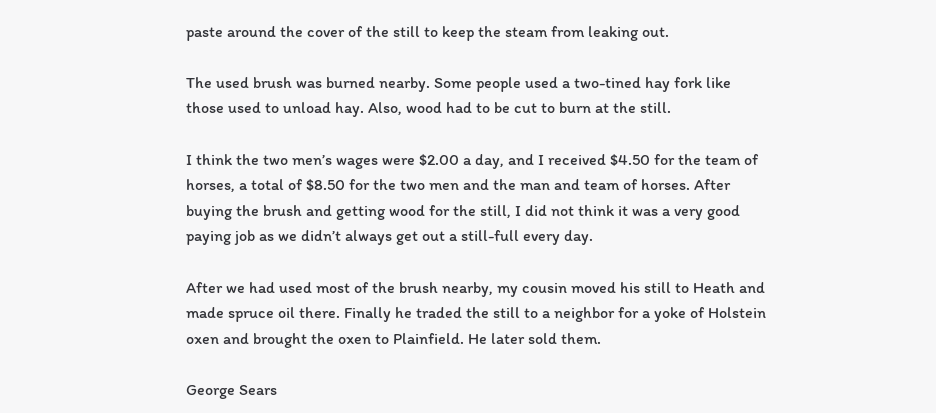paste around the cover of the still to keep the steam from leaking out.

The used brush was burned nearby. Some people used a two-tined hay fork like those used to unload hay. Also, wood had to be cut to burn at the still.

I think the two men’s wages were $2.00 a day, and I received $4.50 for the team of horses, a total of $8.50 for the two men and the man and team of horses. After buying the brush and getting wood for the still, I did not think it was a very good paying job as we didn’t always get out a still-full every day.

After we had used most of the brush nearby, my cousin moved his still to Heath and made spruce oil there. Finally he traded the still to a neighbor for a yoke of Holstein oxen and brought the oxen to Plainfield. He later sold them.

George Sears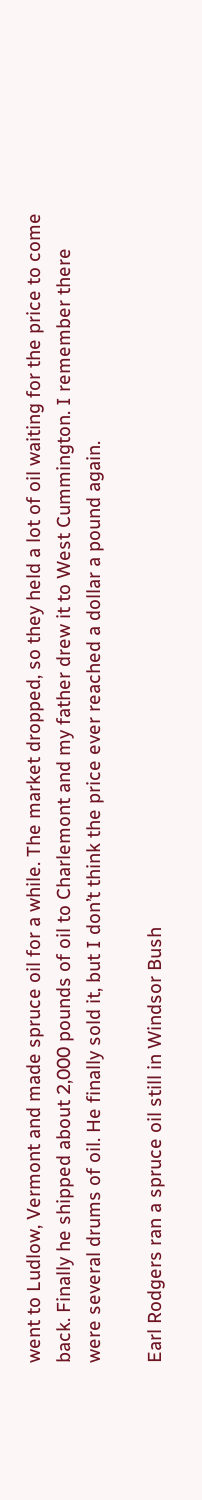went to Ludlow, Vermont and made spruce oil for a while. The market dropped, so they held a lot of oil waiting for the price to come back. Finally he shipped about 2,000 pounds of oil to Charlemont and my father drew it to West Cummington. I remember there were several drums of oil. He finally sold it, but I don’t think the price ever reached a dollar a pound again.

Earl Rodgers ran a spruce oil still in Windsor Bush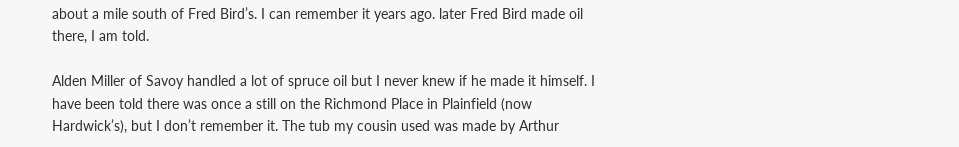about a mile south of Fred Bird’s. I can remember it years ago. later Fred Bird made oil there, I am told.

Alden Miller of Savoy handled a lot of spruce oil but I never knew if he made it himself. I have been told there was once a still on the Richmond Place in Plainfield (now Hardwick’s), but I don’t remember it. The tub my cousin used was made by Arthur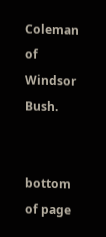Coleman of Windsor Bush.


bottom of page